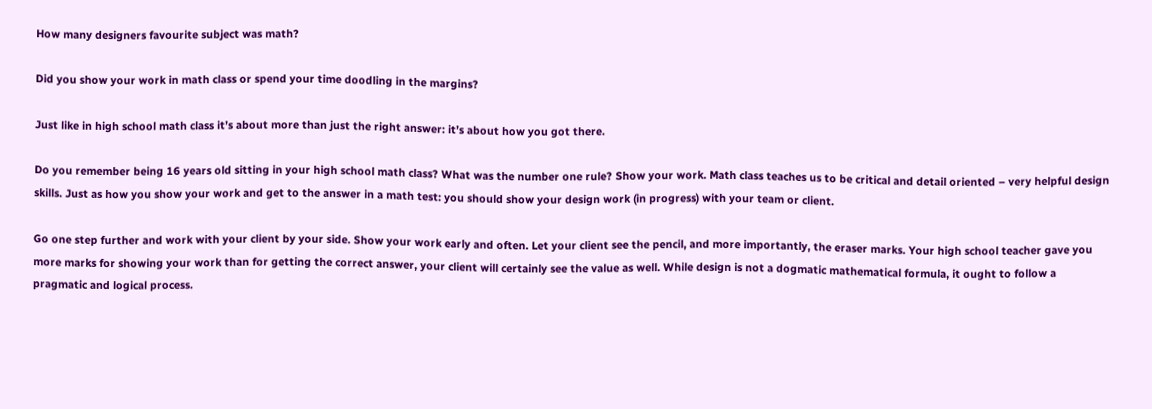How many designers favourite subject was math?

Did you show your work in math class or spend your time doodling in the margins?

Just like in high school math class it’s about more than just the right answer: it’s about how you got there.

Do you remember being 16 years old sitting in your high school math class? What was the number one rule? Show your work. Math class teaches us to be critical and detail oriented – very helpful design skills. Just as how you show your work and get to the answer in a math test: you should show your design work (in progress) with your team or client.

Go one step further and work with your client by your side. Show your work early and often. Let your client see the pencil, and more importantly, the eraser marks. Your high school teacher gave you more marks for showing your work than for getting the correct answer, your client will certainly see the value as well. While design is not a dogmatic mathematical formula, it ought to follow a pragmatic and logical process.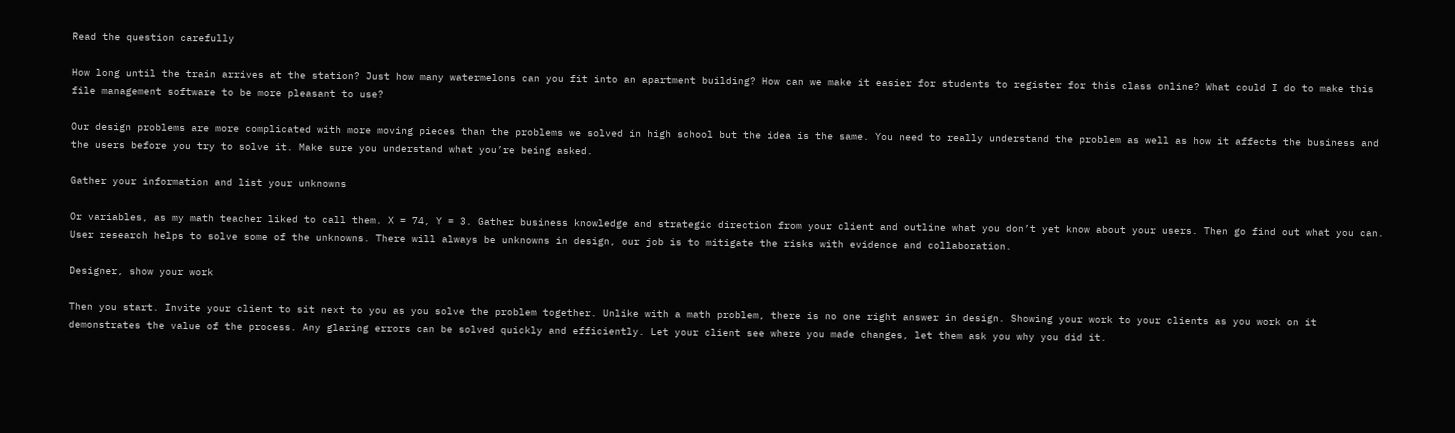Read the question carefully

How long until the train arrives at the station? Just how many watermelons can you fit into an apartment building? How can we make it easier for students to register for this class online? What could I do to make this file management software to be more pleasant to use?

Our design problems are more complicated with more moving pieces than the problems we solved in high school but the idea is the same. You need to really understand the problem as well as how it affects the business and the users before you try to solve it. Make sure you understand what you’re being asked.

Gather your information and list your unknowns

Or variables, as my math teacher liked to call them. X = 74, Y = 3. Gather business knowledge and strategic direction from your client and outline what you don’t yet know about your users. Then go find out what you can. User research helps to solve some of the unknowns. There will always be unknowns in design, our job is to mitigate the risks with evidence and collaboration.

Designer, show your work

Then you start. Invite your client to sit next to you as you solve the problem together. Unlike with a math problem, there is no one right answer in design. Showing your work to your clients as you work on it demonstrates the value of the process. Any glaring errors can be solved quickly and efficiently. Let your client see where you made changes, let them ask you why you did it.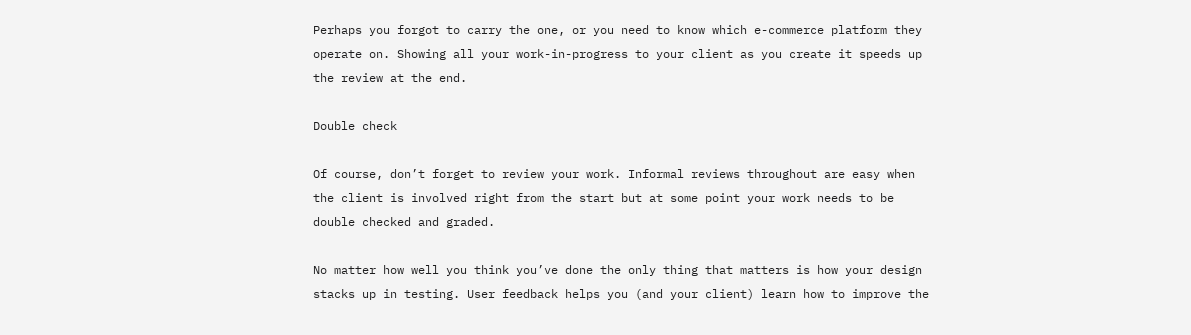Perhaps you forgot to carry the one, or you need to know which e-commerce platform they operate on. Showing all your work-in-progress to your client as you create it speeds up the review at the end.

Double check

Of course, don’t forget to review your work. Informal reviews throughout are easy when the client is involved right from the start but at some point your work needs to be double checked and graded.

No matter how well you think you’ve done the only thing that matters is how your design stacks up in testing. User feedback helps you (and your client) learn how to improve the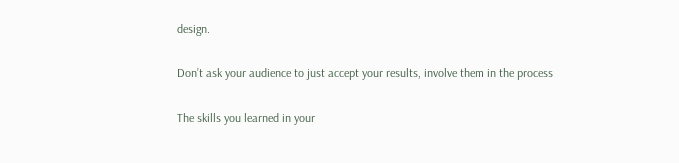design.

Don’t ask your audience to just accept your results, involve them in the process

The skills you learned in your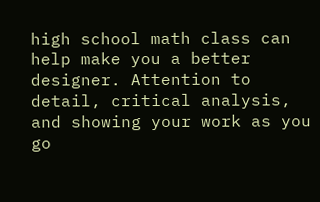high school math class can help make you a better designer. Attention to detail, critical analysis, and showing your work as you go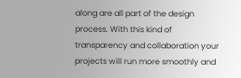along are all part of the design process. With this kind of transparency and collaboration your projects will run more smoothly and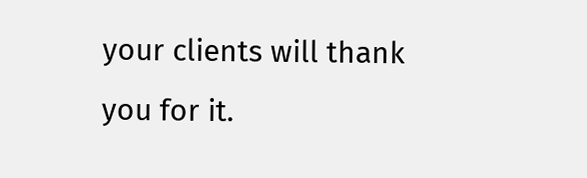your clients will thank you for it.